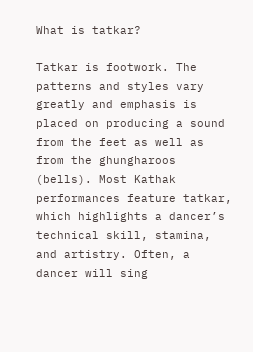What is tatkar?

Tatkar is footwork. The patterns and styles vary greatly and emphasis is placed on producing a sound from the feet as well as from the ghungharoos (bells). Most Kathak performances feature tatkar, which highlights a dancer’s technical skill, stamina, and artistry. Often, a dancer will sing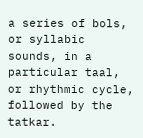a series of bols, or syllabic sounds, in a particular taal, or rhythmic cycle, followed by the tatkar.